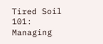Tired Soil 101: Managing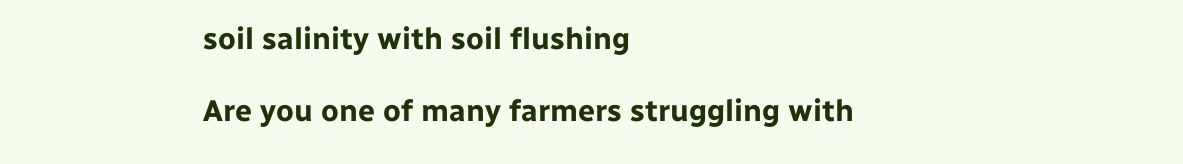soil salinity with soil flushing

Are you one of many farmers struggling with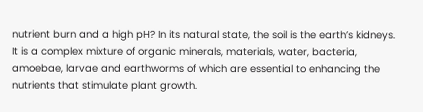nutrient burn and a high pH? In its natural state, the soil is the earth’s kidneys. It is a complex mixture of organic minerals, materials, water, bacteria, amoebae, larvae and earthworms of which are essential to enhancing the nutrients that stimulate plant growth.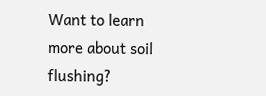Want to learn more about soil flushing?